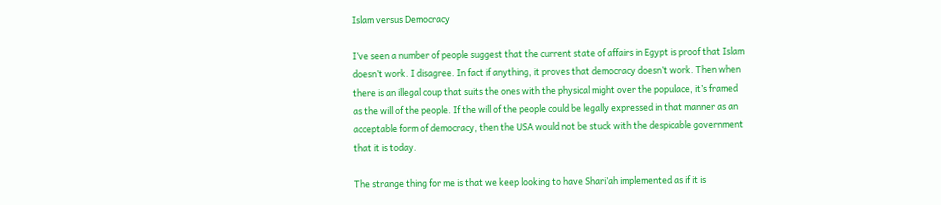Islam versus Democracy

I’ve seen a number of people suggest that the current state of affairs in Egypt is proof that Islam doesn’t work. I disagree. In fact if anything, it proves that democracy doesn’t work. Then when there is an illegal coup that suits the ones with the physical might over the populace, it’s framed as the will of the people. If the will of the people could be legally expressed in that manner as an acceptable form of democracy, then the USA would not be stuck with the despicable government that it is today.

The strange thing for me is that we keep looking to have Shari’ah implemented as if it is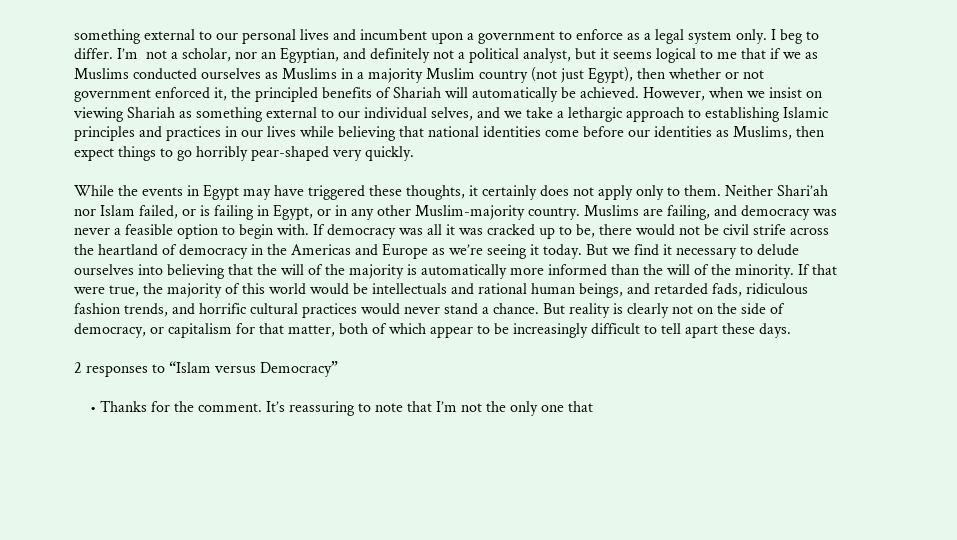something external to our personal lives and incumbent upon a government to enforce as a legal system only. I beg to differ. I’m  not a scholar, nor an Egyptian, and definitely not a political analyst, but it seems logical to me that if we as Muslims conducted ourselves as Muslims in a majority Muslim country (not just Egypt), then whether or not government enforced it, the principled benefits of Shariah will automatically be achieved. However, when we insist on viewing Shariah as something external to our individual selves, and we take a lethargic approach to establishing Islamic principles and practices in our lives while believing that national identities come before our identities as Muslims, then expect things to go horribly pear-shaped very quickly.

While the events in Egypt may have triggered these thoughts, it certainly does not apply only to them. Neither Shari’ah nor Islam failed, or is failing in Egypt, or in any other Muslim-majority country. Muslims are failing, and democracy was never a feasible option to begin with. If democracy was all it was cracked up to be, there would not be civil strife across the heartland of democracy in the Americas and Europe as we’re seeing it today. But we find it necessary to delude ourselves into believing that the will of the majority is automatically more informed than the will of the minority. If that were true, the majority of this world would be intellectuals and rational human beings, and retarded fads, ridiculous fashion trends, and horrific cultural practices would never stand a chance. But reality is clearly not on the side of democracy, or capitalism for that matter, both of which appear to be increasingly difficult to tell apart these days.

2 responses to “Islam versus Democracy”

    • Thanks for the comment. It’s reassuring to note that I’m not the only one that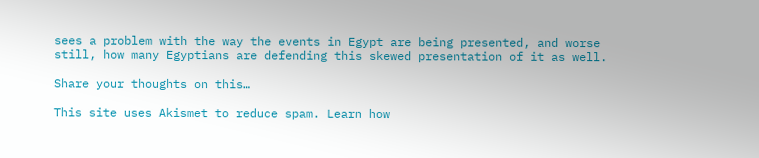sees a problem with the way the events in Egypt are being presented, and worse still, how many Egyptians are defending this skewed presentation of it as well.

Share your thoughts on this…

This site uses Akismet to reduce spam. Learn how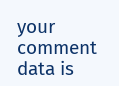your comment data is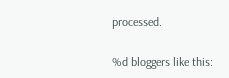processed.

%d bloggers like this: